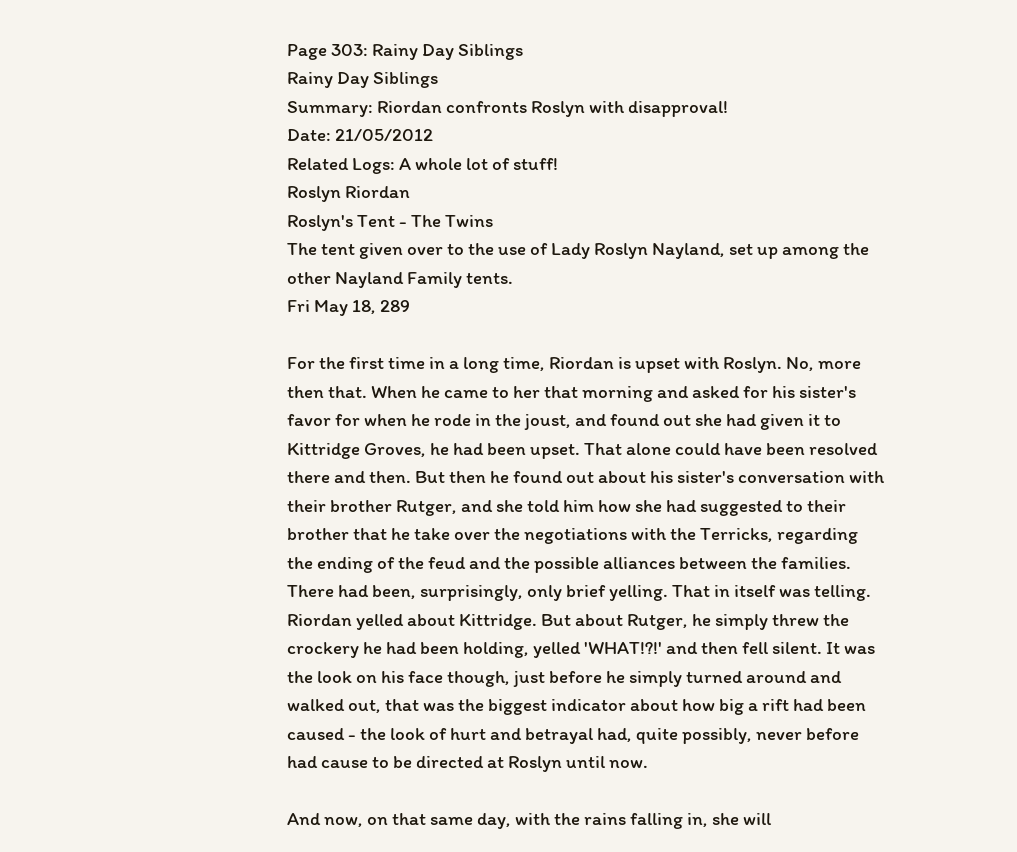Page 303: Rainy Day Siblings
Rainy Day Siblings
Summary: Riordan confronts Roslyn with disapproval!
Date: 21/05/2012
Related Logs: A whole lot of stuff!
Roslyn Riordan
Roslyn's Tent - The Twins
The tent given over to the use of Lady Roslyn Nayland, set up among the other Nayland Family tents.
Fri May 18, 289

For the first time in a long time, Riordan is upset with Roslyn. No, more then that. When he came to her that morning and asked for his sister's favor for when he rode in the joust, and found out she had given it to Kittridge Groves, he had been upset. That alone could have been resolved there and then. But then he found out about his sister's conversation with their brother Rutger, and she told him how she had suggested to their brother that he take over the negotiations with the Terricks, regarding the ending of the feud and the possible alliances between the families. There had been, surprisingly, only brief yelling. That in itself was telling. Riordan yelled about Kittridge. But about Rutger, he simply threw the crockery he had been holding, yelled 'WHAT!?!' and then fell silent. It was the look on his face though, just before he simply turned around and walked out, that was the biggest indicator about how big a rift had been caused - the look of hurt and betrayal had, quite possibly, never before had cause to be directed at Roslyn until now.

And now, on that same day, with the rains falling in, she will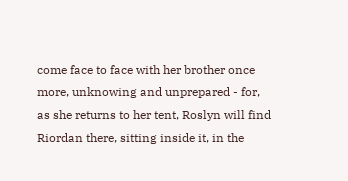come face to face with her brother once more, unknowing and unprepared - for, as she returns to her tent, Roslyn will find Riordan there, sitting inside it, in the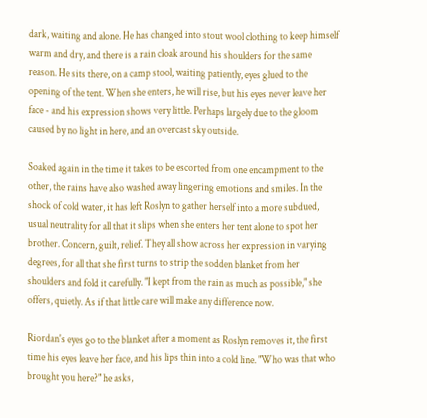dark, waiting and alone. He has changed into stout wool clothing to keep himself warm and dry, and there is a rain cloak around his shoulders for the same reason. He sits there, on a camp stool, waiting patiently, eyes glued to the opening of the tent. When she enters, he will rise, but his eyes never leave her face - and his expression shows very little. Perhaps largely due to the gloom caused by no light in here, and an overcast sky outside.

Soaked again in the time it takes to be escorted from one encampment to the other, the rains have also washed away lingering emotions and smiles. In the shock of cold water, it has left Roslyn to gather herself into a more subdued, usual neutrality for all that it slips when she enters her tent alone to spot her brother. Concern, guilt, relief. They all show across her expression in varying degrees, for all that she first turns to strip the sodden blanket from her shoulders and fold it carefully. "I kept from the rain as much as possible," she offers, quietly. As if that little care will make any difference now.

Riordan's eyes go to the blanket after a moment as Roslyn removes it, the first time his eyes leave her face, and his lips thin into a cold line. "Who was that who brought you here?" he asks,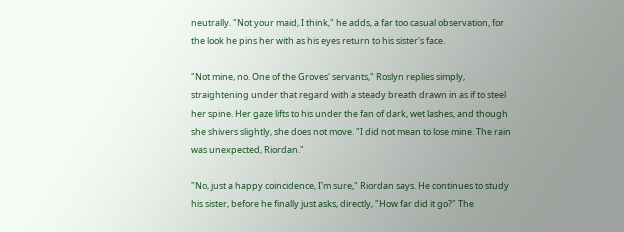neutrally. "Not your maid, I think," he adds, a far too casual observation, for the look he pins her with as his eyes return to his sister's face.

"Not mine, no. One of the Groves' servants," Roslyn replies simply, straightening under that regard with a steady breath drawn in as if to steel her spine. Her gaze lifts to his under the fan of dark, wet lashes, and though she shivers slightly, she does not move. "I did not mean to lose mine. The rain was unexpected, Riordan."

"No, just a happy coincidence, I'm sure," Riordan says. He continues to study his sister, before he finally just asks, directly, "How far did it go?" The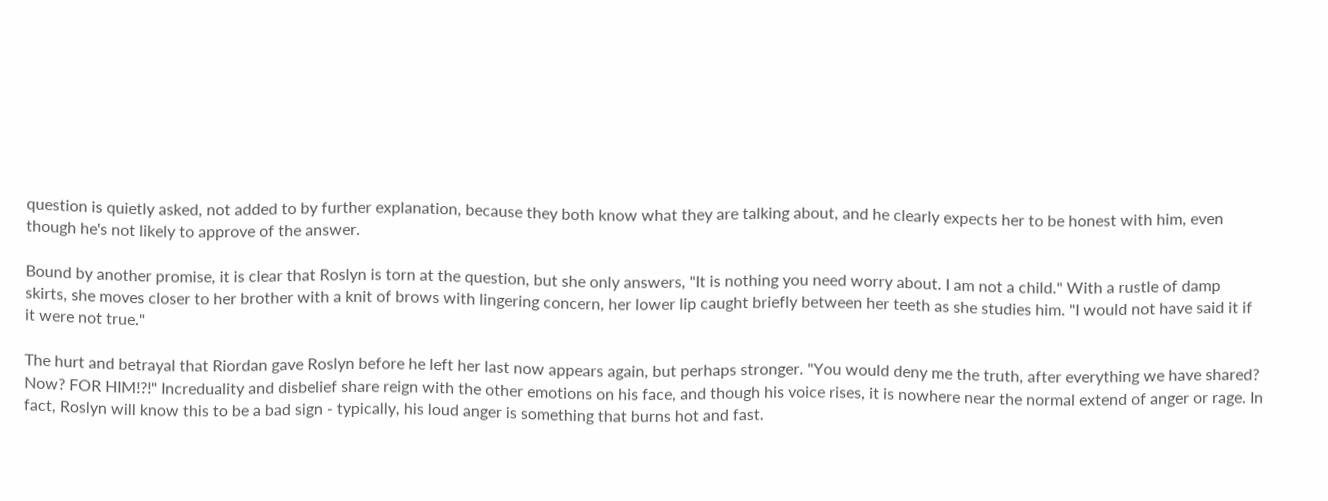question is quietly asked, not added to by further explanation, because they both know what they are talking about, and he clearly expects her to be honest with him, even though he's not likely to approve of the answer.

Bound by another promise, it is clear that Roslyn is torn at the question, but she only answers, "It is nothing you need worry about. I am not a child." With a rustle of damp skirts, she moves closer to her brother with a knit of brows with lingering concern, her lower lip caught briefly between her teeth as she studies him. "I would not have said it if it were not true."

The hurt and betrayal that Riordan gave Roslyn before he left her last now appears again, but perhaps stronger. "You would deny me the truth, after everything we have shared? Now? FOR HIM!?!" Increduality and disbelief share reign with the other emotions on his face, and though his voice rises, it is nowhere near the normal extend of anger or rage. In fact, Roslyn will know this to be a bad sign - typically, his loud anger is something that burns hot and fast.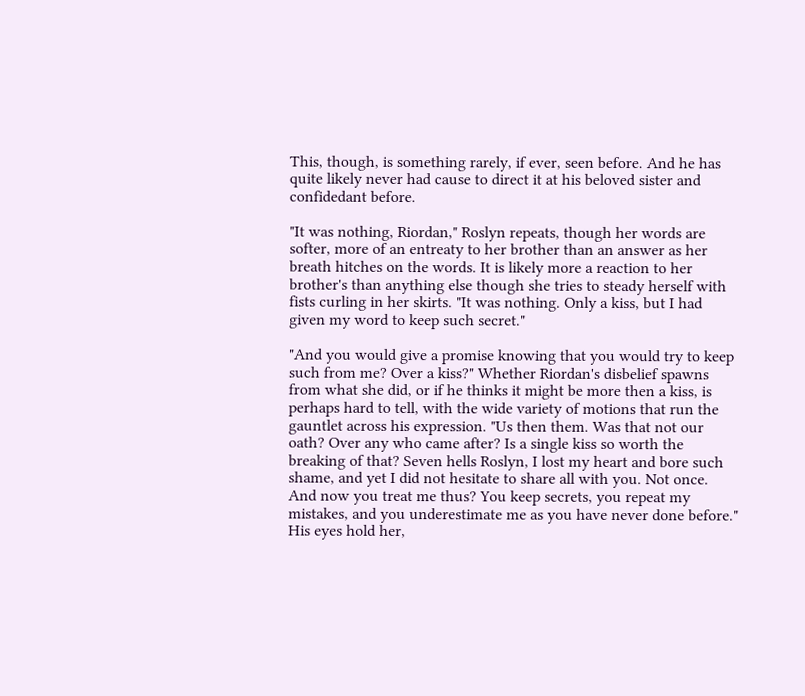This, though, is something rarely, if ever, seen before. And he has quite likely never had cause to direct it at his beloved sister and confidedant before.

"It was nothing, Riordan," Roslyn repeats, though her words are softer, more of an entreaty to her brother than an answer as her breath hitches on the words. It is likely more a reaction to her brother's than anything else though she tries to steady herself with fists curling in her skirts. "It was nothing. Only a kiss, but I had given my word to keep such secret."

"And you would give a promise knowing that you would try to keep such from me? Over a kiss?" Whether Riordan's disbelief spawns from what she did, or if he thinks it might be more then a kiss, is perhaps hard to tell, with the wide variety of motions that run the gauntlet across his expression. "Us then them. Was that not our oath? Over any who came after? Is a single kiss so worth the breaking of that? Seven hells Roslyn, I lost my heart and bore such shame, and yet I did not hesitate to share all with you. Not once. And now you treat me thus? You keep secrets, you repeat my mistakes, and you underestimate me as you have never done before." His eyes hold her,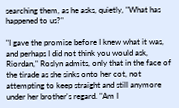searching them, as he asks, quietly, "What has happened to us?"

"I gave the promise before I knew what it was, and perhaps I did not think you would ask, Riordan," Roslyn admits, only that in the face of the tirade as she sinks onto her cot, not attempting to keep straight and still anymore under her brother's regard. "Am I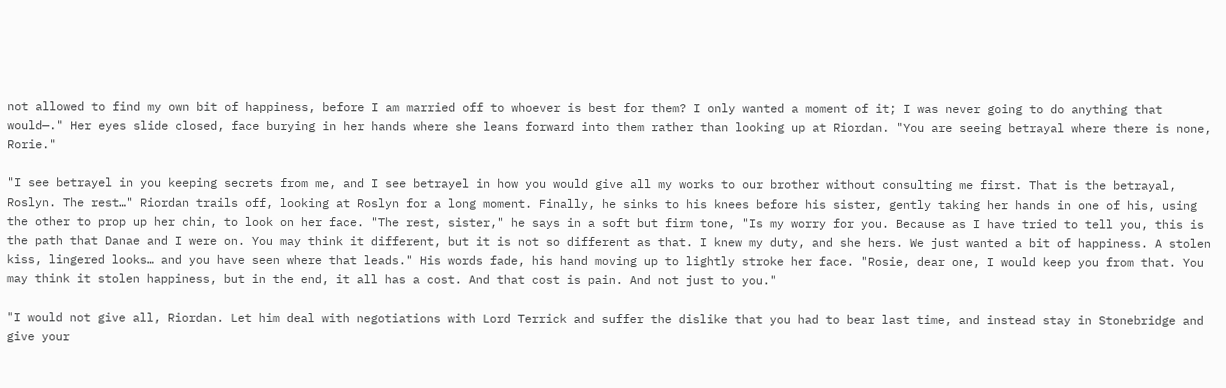not allowed to find my own bit of happiness, before I am married off to whoever is best for them? I only wanted a moment of it; I was never going to do anything that would—." Her eyes slide closed, face burying in her hands where she leans forward into them rather than looking up at Riordan. "You are seeing betrayal where there is none, Rorie."

"I see betrayel in you keeping secrets from me, and I see betrayel in how you would give all my works to our brother without consulting me first. That is the betrayal, Roslyn. The rest…" Riordan trails off, looking at Roslyn for a long moment. Finally, he sinks to his knees before his sister, gently taking her hands in one of his, using the other to prop up her chin, to look on her face. "The rest, sister," he says in a soft but firm tone, "Is my worry for you. Because as I have tried to tell you, this is the path that Danae and I were on. You may think it different, but it is not so different as that. I knew my duty, and she hers. We just wanted a bit of happiness. A stolen kiss, lingered looks… and you have seen where that leads." His words fade, his hand moving up to lightly stroke her face. "Rosie, dear one, I would keep you from that. You may think it stolen happiness, but in the end, it all has a cost. And that cost is pain. And not just to you."

"I would not give all, Riordan. Let him deal with negotiations with Lord Terrick and suffer the dislike that you had to bear last time, and instead stay in Stonebridge and give your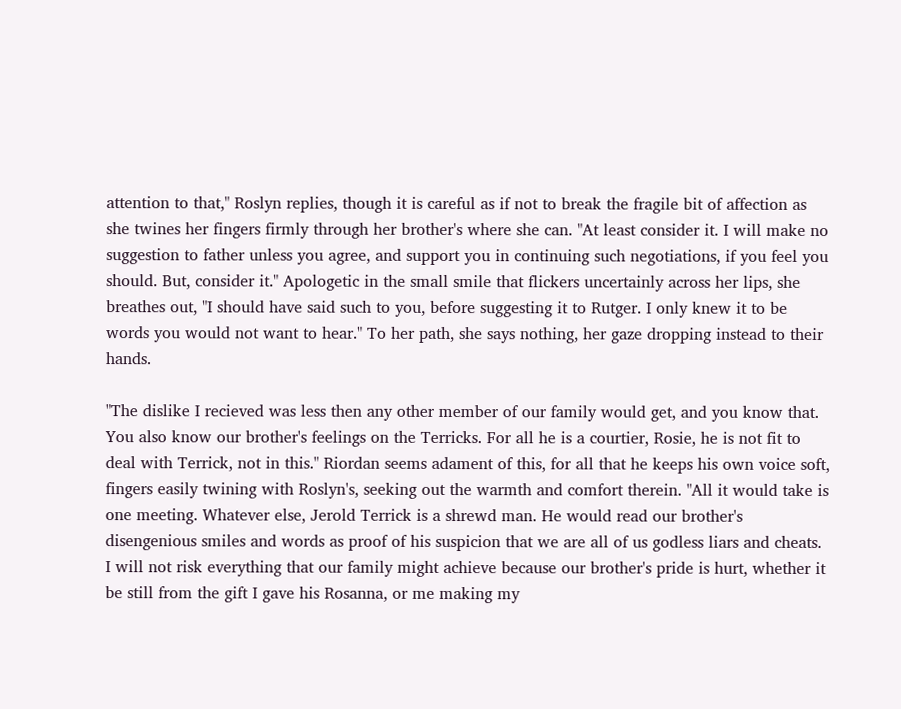attention to that," Roslyn replies, though it is careful as if not to break the fragile bit of affection as she twines her fingers firmly through her brother's where she can. "At least consider it. I will make no suggestion to father unless you agree, and support you in continuing such negotiations, if you feel you should. But, consider it." Apologetic in the small smile that flickers uncertainly across her lips, she breathes out, "I should have said such to you, before suggesting it to Rutger. I only knew it to be words you would not want to hear." To her path, she says nothing, her gaze dropping instead to their hands.

"The dislike I recieved was less then any other member of our family would get, and you know that. You also know our brother's feelings on the Terricks. For all he is a courtier, Rosie, he is not fit to deal with Terrick, not in this." Riordan seems adament of this, for all that he keeps his own voice soft, fingers easily twining with Roslyn's, seeking out the warmth and comfort therein. "All it would take is one meeting. Whatever else, Jerold Terrick is a shrewd man. He would read our brother's disengenious smiles and words as proof of his suspicion that we are all of us godless liars and cheats. I will not risk everything that our family might achieve because our brother's pride is hurt, whether it be still from the gift I gave his Rosanna, or me making my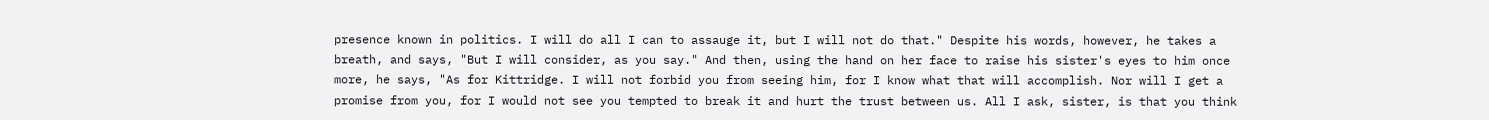presence known in politics. I will do all I can to assauge it, but I will not do that." Despite his words, however, he takes a breath, and says, "But I will consider, as you say." And then, using the hand on her face to raise his sister's eyes to him once more, he says, "As for Kittridge. I will not forbid you from seeing him, for I know what that will accomplish. Nor will I get a promise from you, for I would not see you tempted to break it and hurt the trust between us. All I ask, sister, is that you think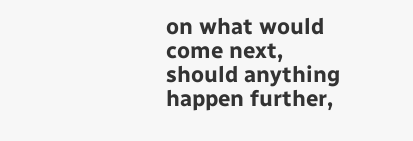on what would come next, should anything happen further,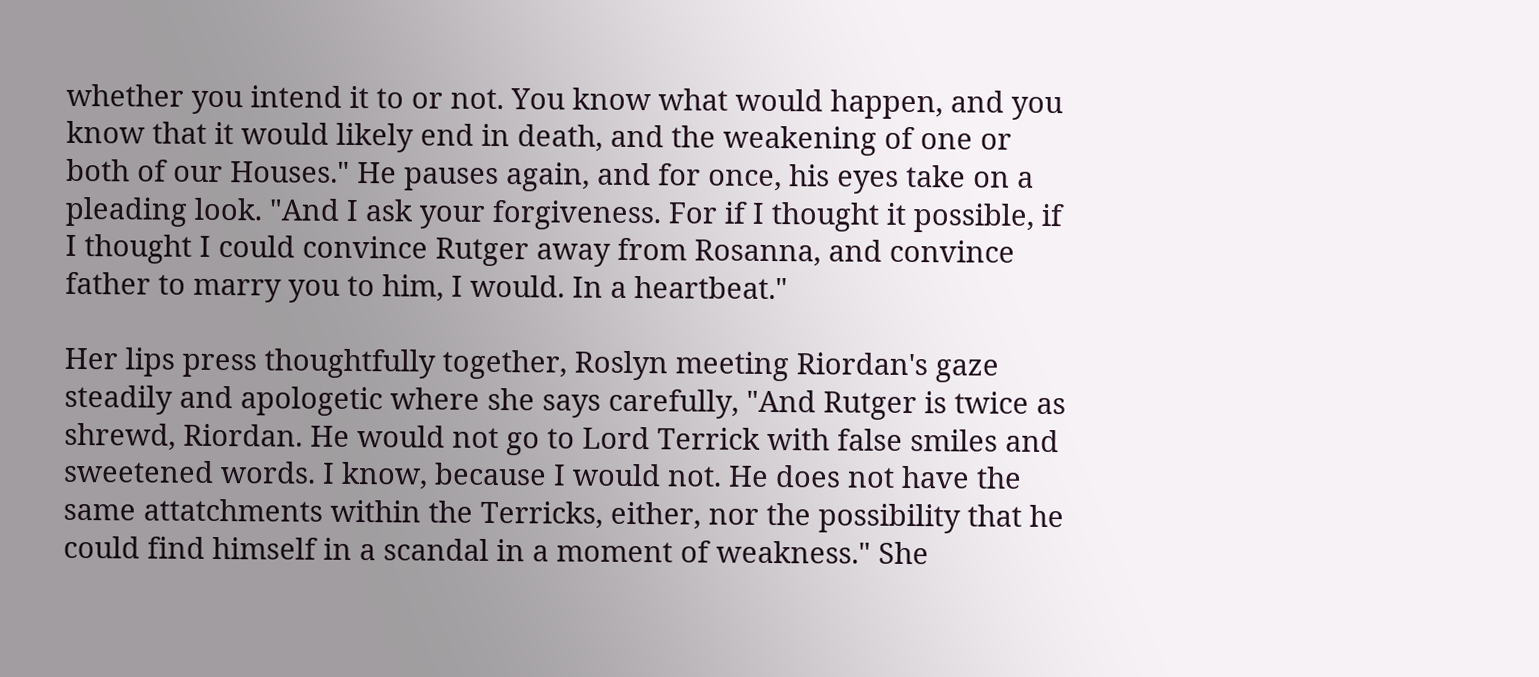whether you intend it to or not. You know what would happen, and you know that it would likely end in death, and the weakening of one or both of our Houses." He pauses again, and for once, his eyes take on a pleading look. "And I ask your forgiveness. For if I thought it possible, if I thought I could convince Rutger away from Rosanna, and convince father to marry you to him, I would. In a heartbeat."

Her lips press thoughtfully together, Roslyn meeting Riordan's gaze steadily and apologetic where she says carefully, "And Rutger is twice as shrewd, Riordan. He would not go to Lord Terrick with false smiles and sweetened words. I know, because I would not. He does not have the same attatchments within the Terricks, either, nor the possibility that he could find himself in a scandal in a moment of weakness." She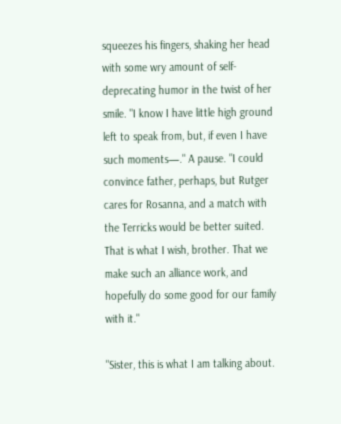squeezes his fingers, shaking her head with some wry amount of self-deprecating humor in the twist of her smile. "I know I have little high ground left to speak from, but, if even I have such moments—." A pause. "I could convince father, perhaps, but Rutger cares for Rosanna, and a match with the Terricks would be better suited. That is what I wish, brother. That we make such an alliance work, and hopefully do some good for our family with it."

"Sister, this is what I am talking about.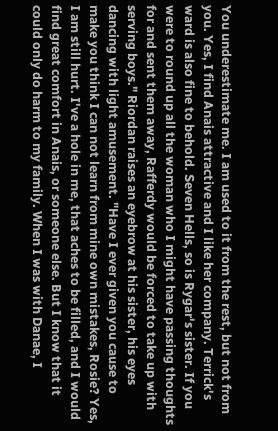You underestimate me. I am used to it from the rest, but not from you. Yes, I find Anais attractive and I like her company. Terrick's ward is also fine to behold. Seven Hells, so is Rygar's sister. If you were to round up all the woman who I might have passing thoughts for and sent them away, Rafferdy would be forced to take up with serving boys." Riordan raises an eyebrow at his sister, his eyes dancing with light amusement. "Have I ever given you cause to make you think I can not learn from mine own mistakes, Rosie? Yes, I am still hurt. I've a hole in me, that aches to be filled, and I would find great comfort in Anais, or someone else. But I know that it could only do harm to my family. When I was with Danae, I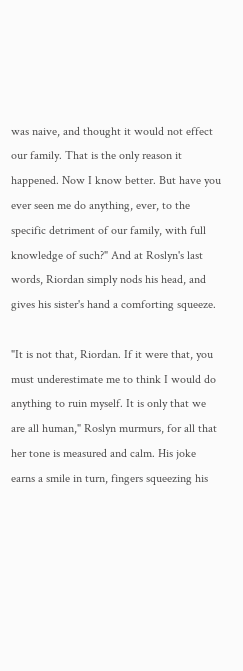was naive, and thought it would not effect our family. That is the only reason it happened. Now I know better. But have you ever seen me do anything, ever, to the specific detriment of our family, with full knowledge of such?" And at Roslyn's last words, Riordan simply nods his head, and gives his sister's hand a comforting squeeze.

"It is not that, Riordan. If it were that, you must underestimate me to think I would do anything to ruin myself. It is only that we are all human," Roslyn murmurs, for all that her tone is measured and calm. His joke earns a smile in turn, fingers squeezing his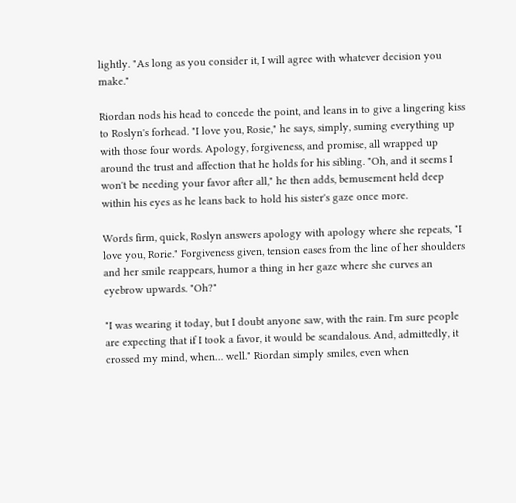lightly. "As long as you consider it, I will agree with whatever decision you make."

Riordan nods his head to concede the point, and leans in to give a lingering kiss to Roslyn's forhead. "I love you, Rosie," he says, simply, suming everything up with those four words. Apology, forgiveness, and promise, all wrapped up around the trust and affection that he holds for his sibling. "Oh, and it seems I won't be needing your favor after all," he then adds, bemusement held deep within his eyes as he leans back to hold his sister's gaze once more.

Words firm, quick, Roslyn answers apology with apology where she repeats, "I love you, Rorie." Forgiveness given, tension eases from the line of her shoulders and her smile reappears, humor a thing in her gaze where she curves an eyebrow upwards. "Oh?"

"I was wearing it today, but I doubt anyone saw, with the rain. I'm sure people are expecting that if I took a favor, it would be scandalous. And, admittedly, it crossed my mind, when… well." Riordan simply smiles, even when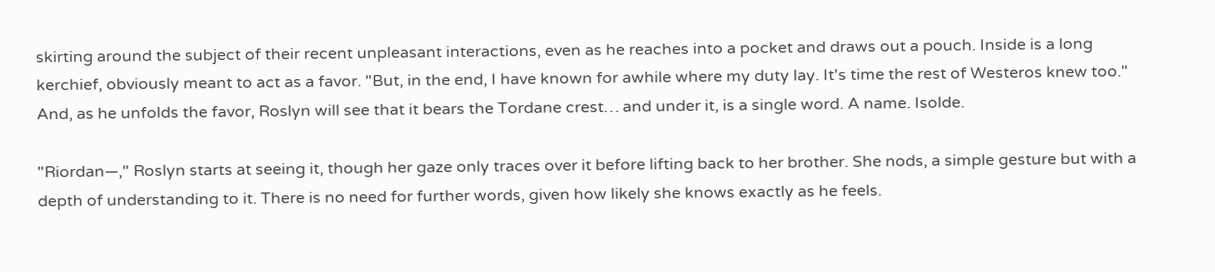skirting around the subject of their recent unpleasant interactions, even as he reaches into a pocket and draws out a pouch. Inside is a long kerchief, obviously meant to act as a favor. "But, in the end, I have known for awhile where my duty lay. It's time the rest of Westeros knew too." And, as he unfolds the favor, Roslyn will see that it bears the Tordane crest… and under it, is a single word. A name. Isolde.

"Riordan—," Roslyn starts at seeing it, though her gaze only traces over it before lifting back to her brother. She nods, a simple gesture but with a depth of understanding to it. There is no need for further words, given how likely she knows exactly as he feels.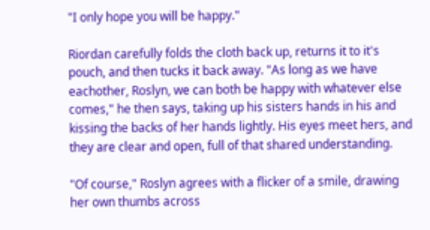"I only hope you will be happy."

Riordan carefully folds the cloth back up, returns it to it's pouch, and then tucks it back away. "As long as we have eachother, Roslyn, we can both be happy with whatever else comes," he then says, taking up his sisters hands in his and kissing the backs of her hands lightly. His eyes meet hers, and they are clear and open, full of that shared understanding.

"Of course," Roslyn agrees with a flicker of a smile, drawing her own thumbs across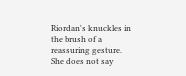Riordan's knuckles in the brush of a reassuring gesture. She does not say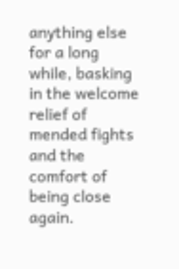anything else for a long while, basking in the welcome relief of mended fights and the comfort of being close again.